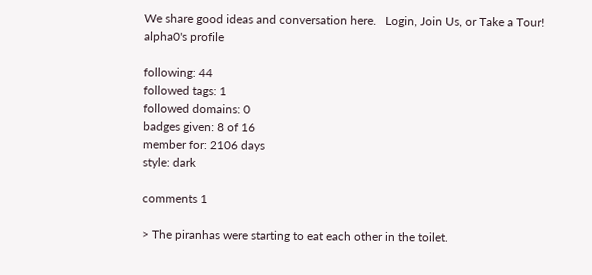We share good ideas and conversation here.   Login, Join Us, or Take a Tour!
alpha0's profile

following: 44
followed tags: 1
followed domains: 0
badges given: 8 of 16
member for: 2106 days
style: dark

comments 1

> The piranhas were starting to eat each other in the toilet.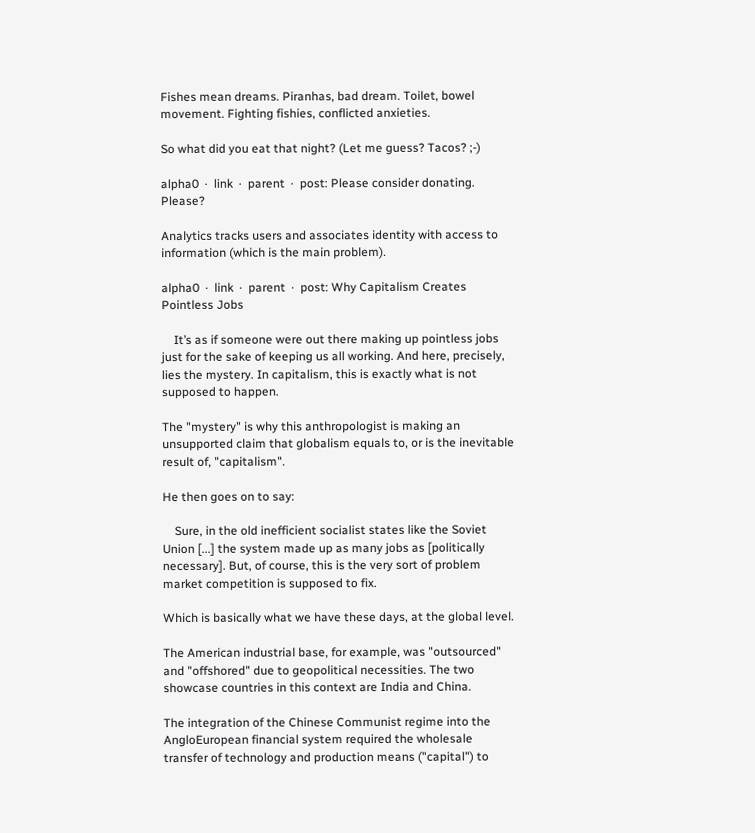Fishes mean dreams. Piranhas, bad dream. Toilet, bowel movement. Fighting fishies, conflicted anxieties.

So what did you eat that night? (Let me guess? Tacos? ;-)

alpha0  ·  link  ·  parent  ·  post: Please consider donating. Please?

Analytics tracks users and associates identity with access to information (which is the main problem).

alpha0  ·  link  ·  parent  ·  post: Why Capitalism Creates Pointless Jobs

    It’s as if someone were out there making up pointless jobs just for the sake of keeping us all working. And here, precisely, lies the mystery. In capitalism, this is exactly what is not supposed to happen.

The "mystery" is why this anthropologist is making an unsupported claim that globalism equals to, or is the inevitable result of, "capitalism".

He then goes on to say:

    Sure, in the old inefficient socialist states like the Soviet Union [...] the system made up as many jobs as [politically necessary]. But, of course, this is the very sort of problem market competition is supposed to fix.

Which is basically what we have these days, at the global level.

The American industrial base, for example, was "outsourced" and "offshored" due to geopolitical necessities. The two showcase countries in this context are India and China.

The integration of the Chinese Communist regime into the AngloEuropean financial system required the wholesale transfer of technology and production means ("capital") to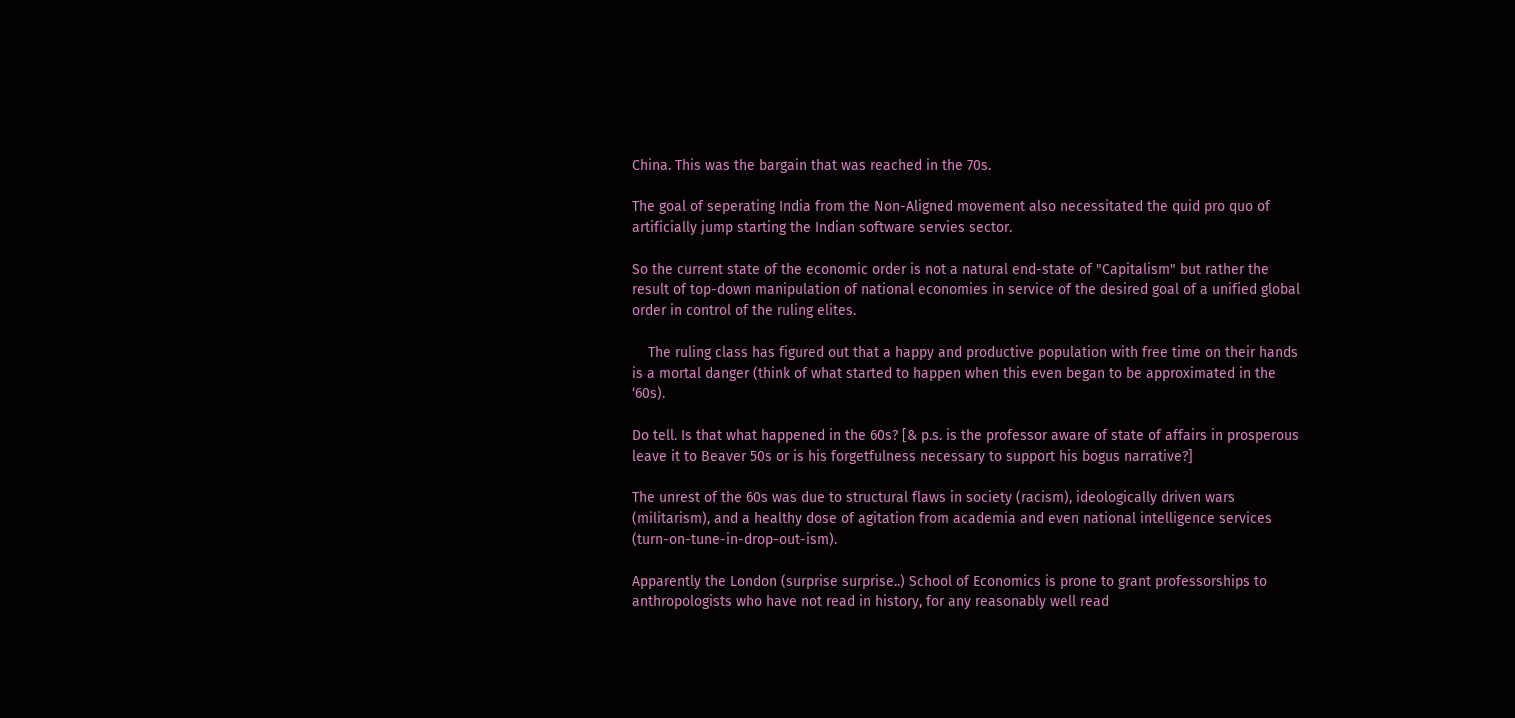China. This was the bargain that was reached in the 70s.

The goal of seperating India from the Non-Aligned movement also necessitated the quid pro quo of artificially jump starting the Indian software servies sector.

So the current state of the economic order is not a natural end-state of "Capitalism" but rather the result of top-down manipulation of national economies in service of the desired goal of a unified global order in control of the ruling elites.

    The ruling class has figured out that a happy and productive population with free time on their hands is a mortal danger (think of what started to happen when this even began to be approximated in the ‘60s).

Do tell. Is that what happened in the 60s? [& p.s. is the professor aware of state of affairs in prosperous leave it to Beaver 50s or is his forgetfulness necessary to support his bogus narrative?]

The unrest of the 60s was due to structural flaws in society (racism), ideologically driven wars (militarism), and a healthy dose of agitation from academia and even national intelligence services (turn-on-tune-in-drop-out-ism).

Apparently the London (surprise surprise..) School of Economics is prone to grant professorships to anthropologists who have not read in history, for any reasonably well read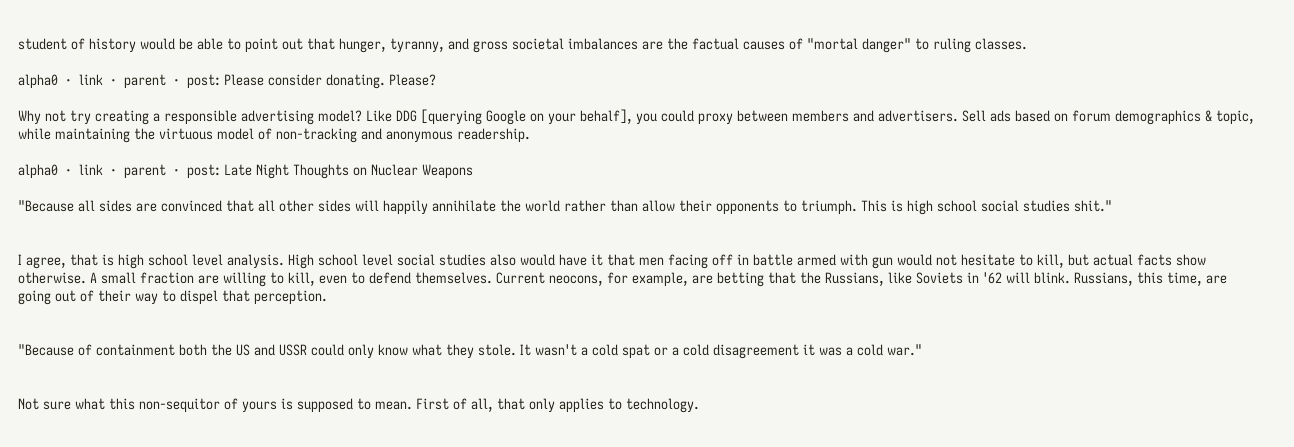student of history would be able to point out that hunger, tyranny, and gross societal imbalances are the factual causes of "mortal danger" to ruling classes.

alpha0  ·  link  ·  parent  ·  post: Please consider donating. Please?

Why not try creating a responsible advertising model? Like DDG [querying Google on your behalf], you could proxy between members and advertisers. Sell ads based on forum demographics & topic, while maintaining the virtuous model of non-tracking and anonymous readership.

alpha0  ·  link  ·  parent  ·  post: Late Night Thoughts on Nuclear Weapons

"Because all sides are convinced that all other sides will happily annihilate the world rather than allow their opponents to triumph. This is high school social studies shit."


I agree, that is high school level analysis. High school level social studies also would have it that men facing off in battle armed with gun would not hesitate to kill, but actual facts show otherwise. A small fraction are willing to kill, even to defend themselves. Current neocons, for example, are betting that the Russians, like Soviets in '62 will blink. Russians, this time, are going out of their way to dispel that perception.


"Because of containment both the US and USSR could only know what they stole. It wasn't a cold spat or a cold disagreement it was a cold war."


Not sure what this non-sequitor of yours is supposed to mean. First of all, that only applies to technology.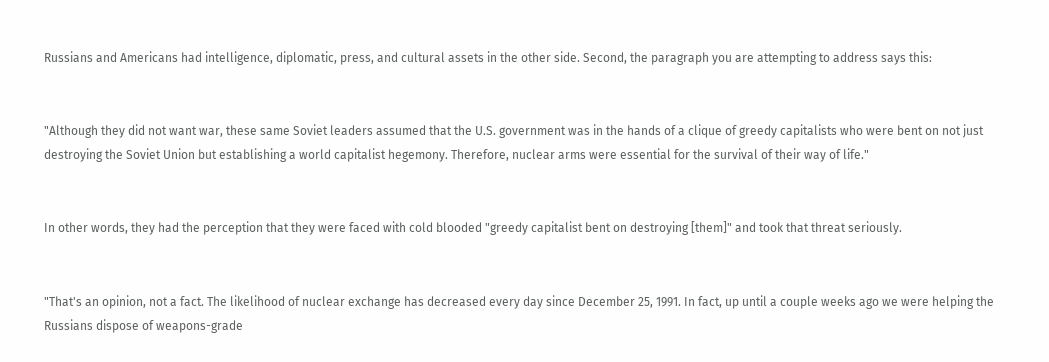Russians and Americans had intelligence, diplomatic, press, and cultural assets in the other side. Second, the paragraph you are attempting to address says this:


"Although they did not want war, these same Soviet leaders assumed that the U.S. government was in the hands of a clique of greedy capitalists who were bent on not just destroying the Soviet Union but establishing a world capitalist hegemony. Therefore, nuclear arms were essential for the survival of their way of life."


In other words, they had the perception that they were faced with cold blooded "greedy capitalist bent on destroying [them]" and took that threat seriously.


"That's an opinion, not a fact. The likelihood of nuclear exchange has decreased every day since December 25, 1991. In fact, up until a couple weeks ago we were helping the Russians dispose of weapons-grade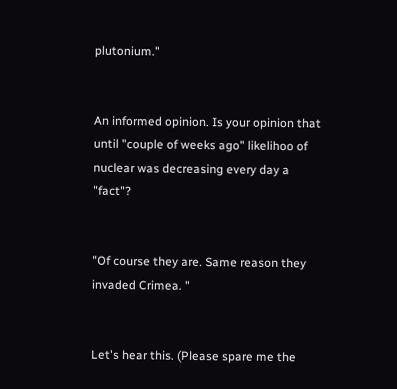plutonium."


An informed opinion. Is your opinion that until "couple of weeks ago" likelihoo of nuclear was decreasing every day a "fact"?


"Of course they are. Same reason they invaded Crimea. "


Let's hear this. (Please spare me the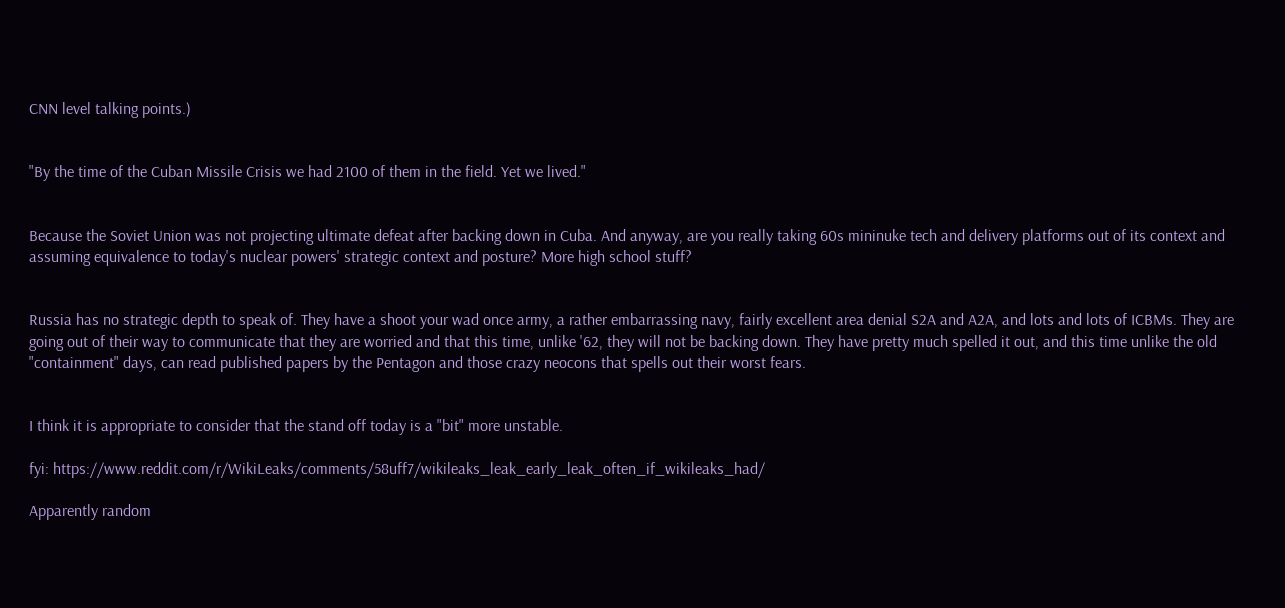CNN level talking points.)


"By the time of the Cuban Missile Crisis we had 2100 of them in the field. Yet we lived."


Because the Soviet Union was not projecting ultimate defeat after backing down in Cuba. And anyway, are you really taking 60s mininuke tech and delivery platforms out of its context and assuming equivalence to today's nuclear powers' strategic context and posture? More high school stuff?


Russia has no strategic depth to speak of. They have a shoot your wad once army, a rather embarrassing navy, fairly excellent area denial S2A and A2A, and lots and lots of ICBMs. They are going out of their way to communicate that they are worried and that this time, unlike '62, they will not be backing down. They have pretty much spelled it out, and this time unlike the old "containment" days, can read published papers by the Pentagon and those crazy neocons that spells out their worst fears.


I think it is appropriate to consider that the stand off today is a "bit" more unstable.

fyi: https://www.reddit.com/r/WikiLeaks/comments/58uff7/wikileaks_leak_early_leak_often_if_wikileaks_had/

Apparently random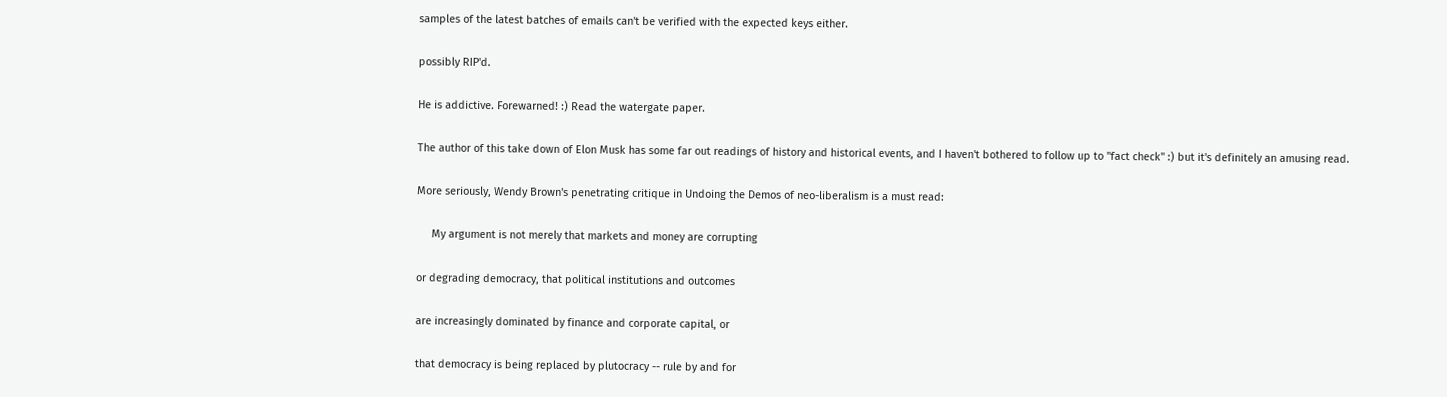samples of the latest batches of emails can't be verified with the expected keys either.

possibly RIP'd.

He is addictive. Forewarned! :) Read the watergate paper.

The author of this take down of Elon Musk has some far out readings of history and historical events, and I haven't bothered to follow up to "fact check" :) but it's definitely an amusing read.

More seriously, Wendy Brown's penetrating critique in Undoing the Demos of neo-liberalism is a must read:

     My argument is not merely that markets and money are corrupting

or degrading democracy, that political institutions and outcomes

are increasingly dominated by finance and corporate capital, or

that democracy is being replaced by plutocracy -- rule by and for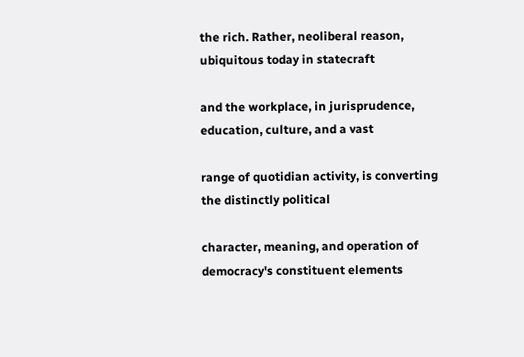the rich. Rather, neoliberal reason, ubiquitous today in statecraft

and the workplace, in jurisprudence, education, culture, and a vast

range of quotidian activity, is converting the distinctly political

character, meaning, and operation of democracy's constituent elements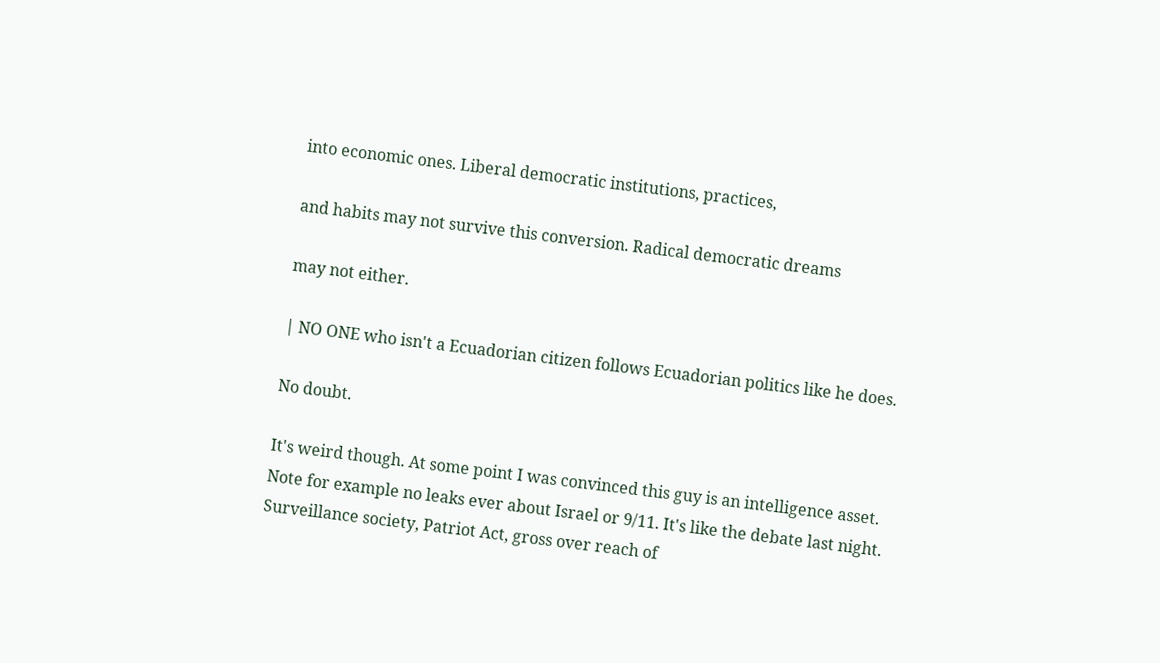into economic ones. Liberal democratic institutions, practices,

and habits may not survive this conversion. Radical democratic dreams

may not either.

| NO ONE who isn't a Ecuadorian citizen follows Ecuadorian politics like he does.

No doubt.

It's weird though. At some point I was convinced this guy is an intelligence asset. Note for example no leaks ever about Israel or 9/11. It's like the debate last night. Surveillance society, Patriot Act, gross over reach of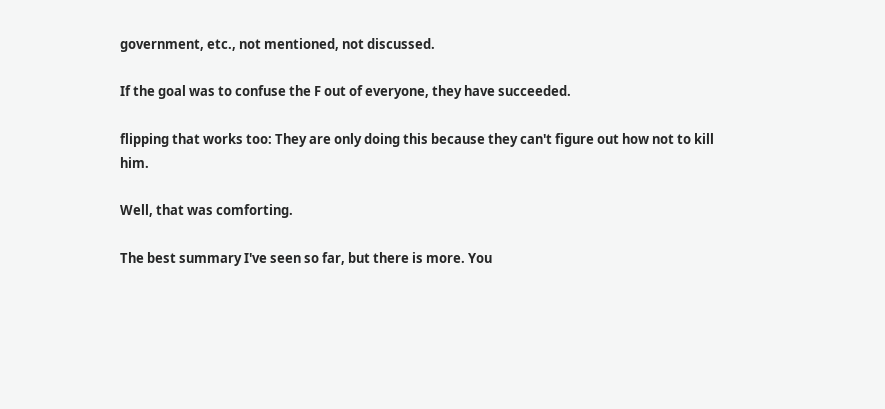government, etc., not mentioned, not discussed.

If the goal was to confuse the F out of everyone, they have succeeded.

flipping that works too: They are only doing this because they can't figure out how not to kill him.

Well, that was comforting.

The best summary I've seen so far, but there is more. You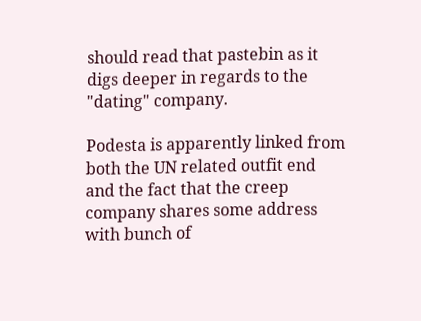should read that pastebin as it digs deeper in regards to the "dating" company.

Podesta is apparently linked from both the UN related outfit end and the fact that the creep company shares some address with bunch of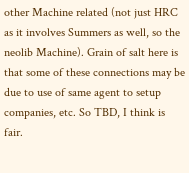other Machine related (not just HRC as it involves Summers as well, so the neolib Machine). Grain of salt here is that some of these connections may be due to use of same agent to setup companies, etc. So TBD, I think is fair.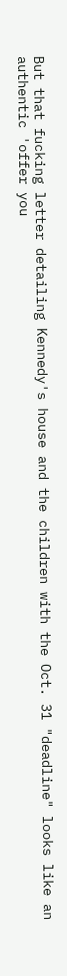But that fucking letter detailing Kennedy's house and the children with the Oct. 31 "deadline" looks like an authentic 'offer you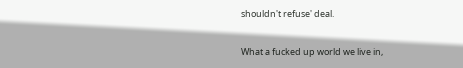shouldn't refuse' deal.

What a fucked up world we live in,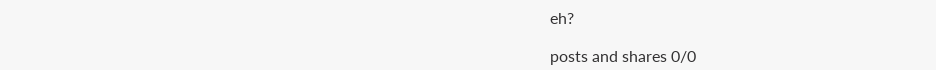eh?

posts and shares 0/0